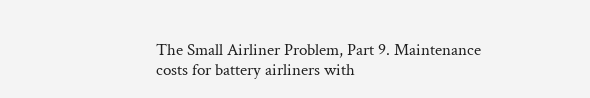The Small Airliner Problem, Part 9. Maintenance costs for battery airliners with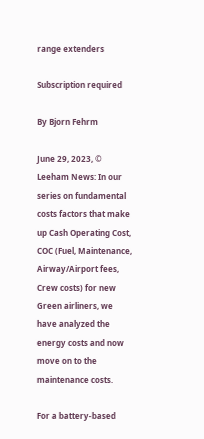range extenders

Subscription required

By Bjorn Fehrm

June 29, 2023, © Leeham News: In our series on fundamental costs factors that make up Cash Operating Cost, COC (Fuel, Maintenance, Airway/Airport fees, Crew costs) for new Green airliners, we have analyzed the energy costs and now move on to the maintenance costs.

For a battery-based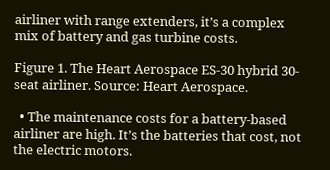airliner with range extenders, it’s a complex mix of battery and gas turbine costs.

Figure 1. The Heart Aerospace ES-30 hybrid 30-seat airliner. Source: Heart Aerospace.

  • The maintenance costs for a battery-based airliner are high. It’s the batteries that cost, not the electric motors.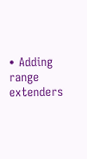• Adding range extenders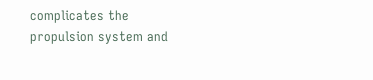complicates the propulsion system and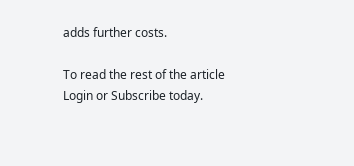adds further costs.

To read the rest of the article Login or Subscribe today.